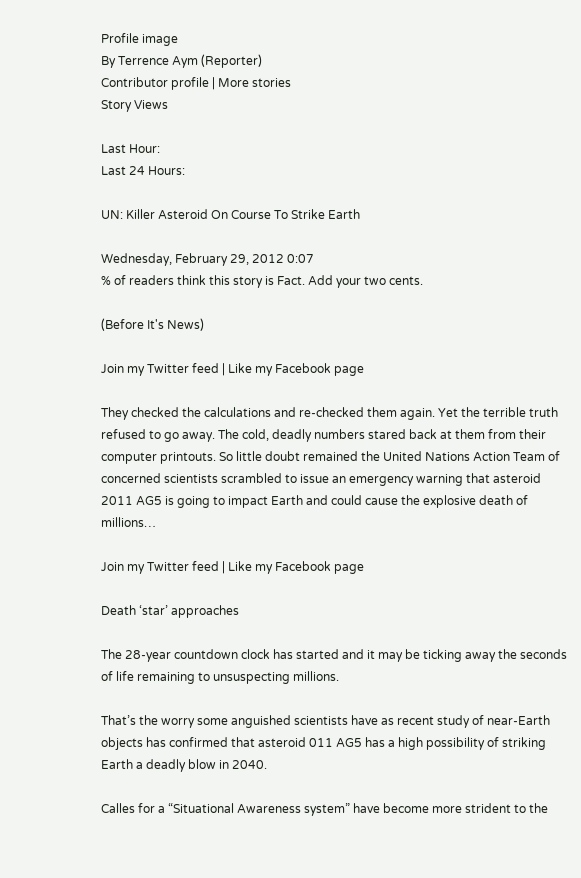Profile image
By Terrence Aym (Reporter)
Contributor profile | More stories
Story Views

Last Hour:
Last 24 Hours:

UN: Killer Asteroid On Course To Strike Earth

Wednesday, February 29, 2012 0:07
% of readers think this story is Fact. Add your two cents.

(Before It's News)

Join my Twitter feed | Like my Facebook page

They checked the calculations and re-checked them again. Yet the terrible truth refused to go away. The cold, deadly numbers stared back at them from their computer printouts. So little doubt remained the United Nations Action Team of concerned scientists scrambled to issue an emergency warning that asteroid 2011 AG5 is going to impact Earth and could cause the explosive death of millions…

Join my Twitter feed | Like my Facebook page

Death ‘star’ approaches

The 28-year countdown clock has started and it may be ticking away the seconds of life remaining to unsuspecting millions.

That’s the worry some anguished scientists have as recent study of near-Earth objects has confirmed that asteroid 011 AG5 has a high possibility of striking Earth a deadly blow in 2040.

Calles for a “Situational Awareness system” have become more strident to the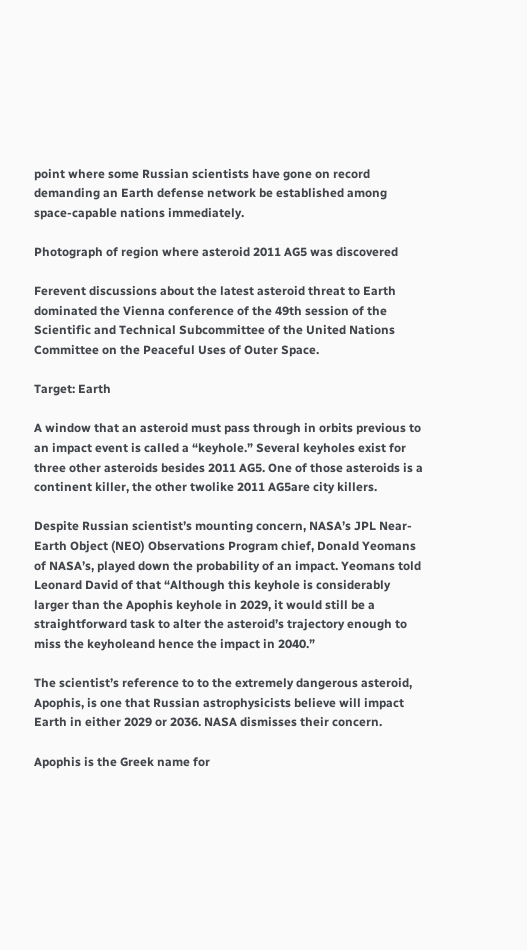point where some Russian scientists have gone on record demanding an Earth defense network be established among space-capable nations immediately.

Photograph of region where asteroid 2011 AG5 was discovered

Ferevent discussions about the latest asteroid threat to Earth dominated the Vienna conference of the 49th session of the Scientific and Technical Subcommittee of the United Nations Committee on the Peaceful Uses of Outer Space.

Target: Earth

A window that an asteroid must pass through in orbits previous to an impact event is called a “keyhole.” Several keyholes exist for three other asteroids besides 2011 AG5. One of those asteroids is a continent killer, the other twolike 2011 AG5are city killers.

Despite Russian scientist’s mounting concern, NASA’s JPL Near-Earth Object (NEO) Observations Program chief, Donald Yeomans of NASA’s, played down the probability of an impact. Yeomans told Leonard David of that “Although this keyhole is considerably larger than the Apophis keyhole in 2029, it would still be a straightforward task to alter the asteroid’s trajectory enough to miss the keyholeand hence the impact in 2040.”

The scientist’s reference to to the extremely dangerous asteroid, Apophis, is one that Russian astrophysicists believe will impact Earth in either 2029 or 2036. NASA dismisses their concern.

Apophis is the Greek name for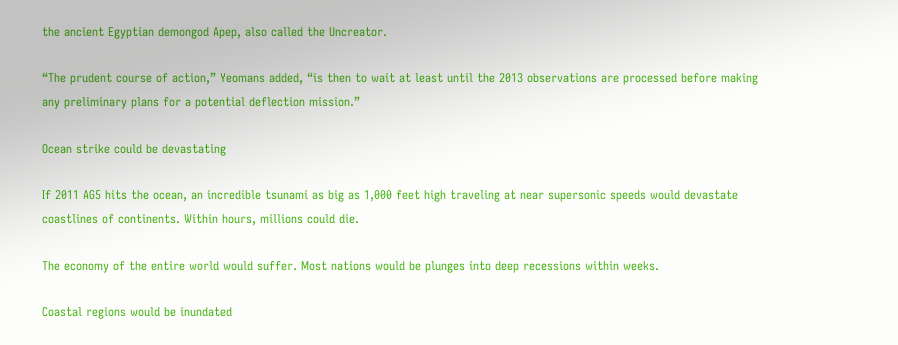the ancient Egyptian demongod Apep, also called the Uncreator.

“The prudent course of action,” Yeomans added, “is then to wait at least until the 2013 observations are processed before making any preliminary plans for a potential deflection mission.”

Ocean strike could be devastating

If 2011 AG5 hits the ocean, an incredible tsunami as big as 1,000 feet high traveling at near supersonic speeds would devastate coastlines of continents. Within hours, millions could die.

The economy of the entire world would suffer. Most nations would be plunges into deep recessions within weeks.

Coastal regions would be inundated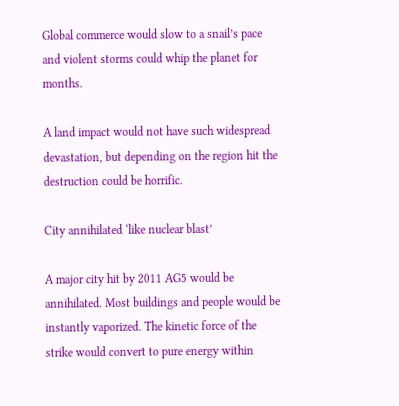Global commerce would slow to a snail’s pace and violent storms could whip the planet for months.

A land impact would not have such widespread devastation, but depending on the region hit the destruction could be horrific.

City annihilated ‘like nuclear blast’

A major city hit by 2011 AG5 would be annihilated. Most buildings and people would be instantly vaporized. The kinetic force of the strike would convert to pure energy within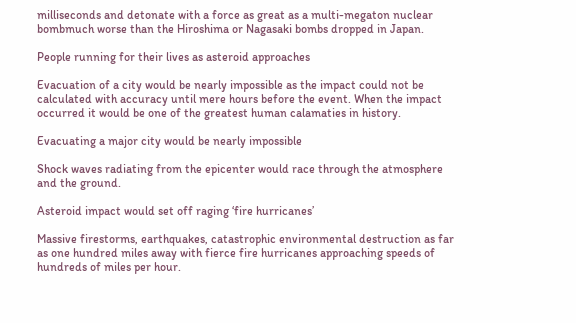milliseconds and detonate with a force as great as a multi-megaton nuclear bombmuch worse than the Hiroshima or Nagasaki bombs dropped in Japan.

People running for their lives as asteroid approaches

Evacuation of a city would be nearly impossible as the impact could not be calculated with accuracy until mere hours before the event. When the impact occurred it would be one of the greatest human calamaties in history.

Evacuating a major city would be nearly impossible

Shock waves radiating from the epicenter would race through the atmosphere and the ground.

Asteroid impact would set off raging ‘fire hurricanes’

Massive firestorms, earthquakes, catastrophic environmental destruction as far as one hundred miles away with fierce fire hurricanes approaching speeds of hundreds of miles per hour.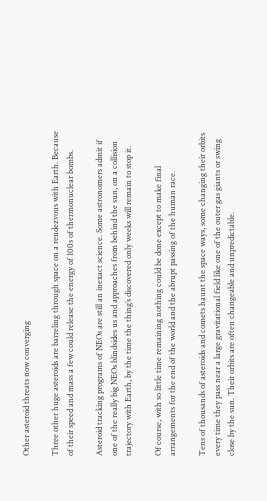Other asteroid threats now converging

Three other huge asteroids are barreling through space on a rendezvous with Earth. Because of their speed and mass a few could release the energy of 100s of thermonuclear bombs.

Asteroid tracking programs of NEOs are still an inexact science. Some astronomers admit if one of the really big NEOs blindsides us and approaches from behind the sun, on a collision trajectory with Earth, by the time the thing’s discovered only weeks will remain to stop it.

Of course, with so little time remaining nothing could be done except to make final arrangements for the end of the world and the abrupt passing of the human race.

Tens of thousands of asteroids and comets haunt the space ways, some changing their orbits every time they pass near a large gravitational field like one of the outer gas giants or swing close by the sun. Their orbits are often changeable and unpredictable.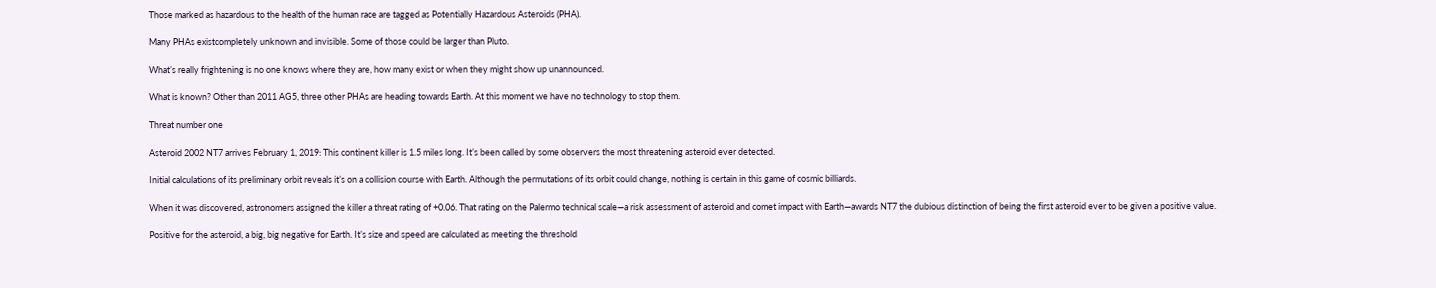Those marked as hazardous to the health of the human race are tagged as Potentially Hazardous Asteroids (PHA).

Many PHAs existcompletely unknown and invisible. Some of those could be larger than Pluto.

What’s really frightening is no one knows where they are, how many exist or when they might show up unannounced.

What is known? Other than 2011 AG5, three other PHAs are heading towards Earth. At this moment we have no technology to stop them.

Threat number one

Asteroid 2002 NT7 arrives February 1, 2019: This continent killer is 1.5 miles long. It’s been called by some observers the most threatening asteroid ever detected.

Initial calculations of its preliminary orbit reveals it’s on a collision course with Earth. Although the permutations of its orbit could change, nothing is certain in this game of cosmic billiards.

When it was discovered, astronomers assigned the killer a threat rating of +0.06. That rating on the Palermo technical scale—a risk assessment of asteroid and comet impact with Earth—awards NT7 the dubious distinction of being the first asteroid ever to be given a positive value.

Positive for the asteroid, a big, big negative for Earth. It’s size and speed are calculated as meeting the threshold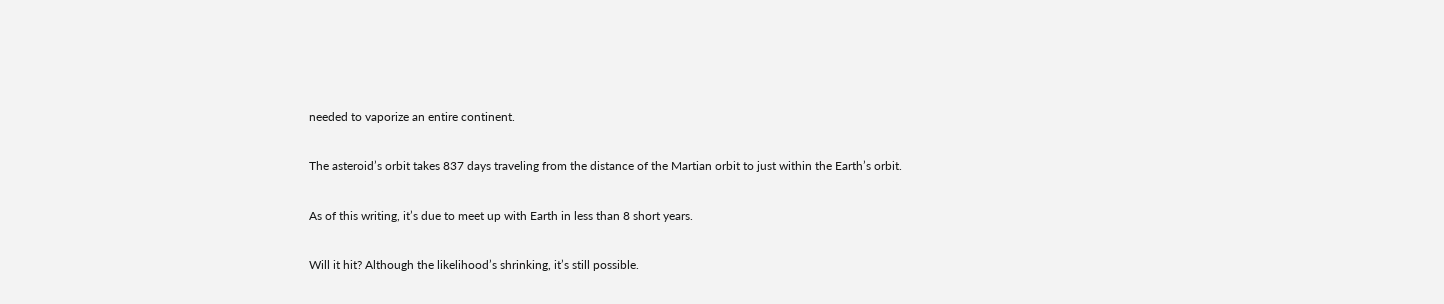needed to vaporize an entire continent.

The asteroid’s orbit takes 837 days traveling from the distance of the Martian orbit to just within the Earth’s orbit.

As of this writing, it’s due to meet up with Earth in less than 8 short years.

Will it hit? Although the likelihood’s shrinking, it’s still possible.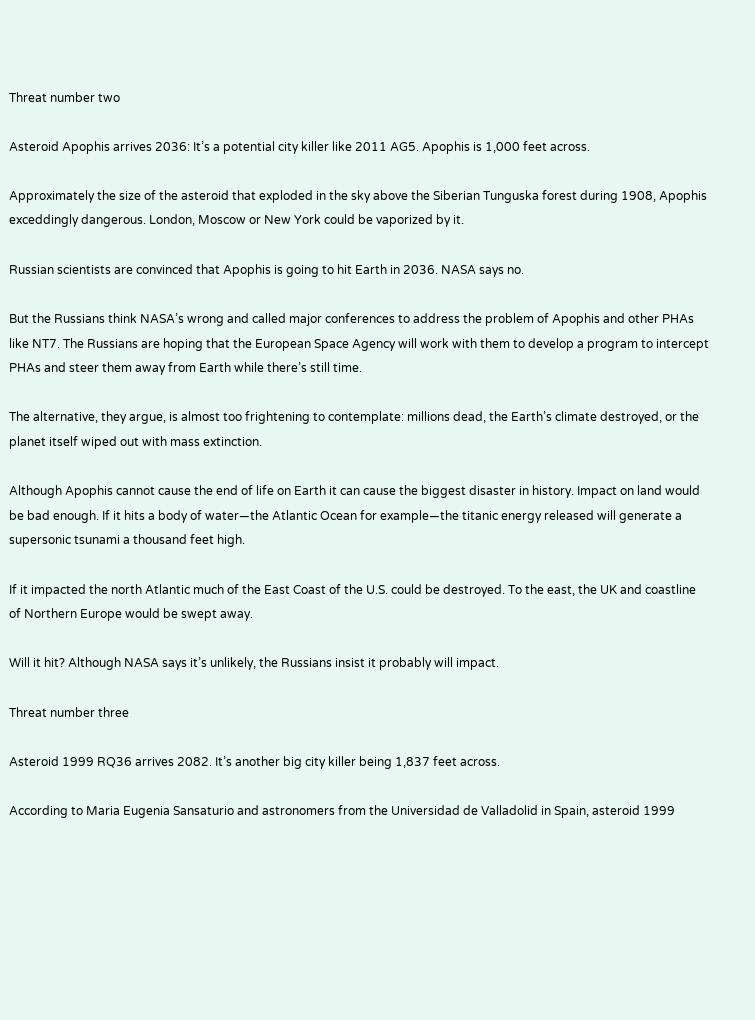Threat number two

Asteroid Apophis arrives 2036: It’s a potential city killer like 2011 AG5. Apophis is 1,000 feet across.

Approximately the size of the asteroid that exploded in the sky above the Siberian Tunguska forest during 1908, Apophis exceddingly dangerous. London, Moscow or New York could be vaporized by it.

Russian scientists are convinced that Apophis is going to hit Earth in 2036. NASA says no.

But the Russians think NASA’s wrong and called major conferences to address the problem of Apophis and other PHAs like NT7. The Russians are hoping that the European Space Agency will work with them to develop a program to intercept PHAs and steer them away from Earth while there’s still time.

The alternative, they argue, is almost too frightening to contemplate: millions dead, the Earth’s climate destroyed, or the planet itself wiped out with mass extinction.

Although Apophis cannot cause the end of life on Earth it can cause the biggest disaster in history. Impact on land would be bad enough. If it hits a body of water—the Atlantic Ocean for example—the titanic energy released will generate a supersonic tsunami a thousand feet high.

If it impacted the north Atlantic much of the East Coast of the U.S. could be destroyed. To the east, the UK and coastline of Northern Europe would be swept away.

Will it hit? Although NASA says it’s unlikely, the Russians insist it probably will impact.

Threat number three

Asteroid 1999 RQ36 arrives 2082. It’s another big city killer being 1,837 feet across.

According to Maria Eugenia Sansaturio and astronomers from the Universidad de Valladolid in Spain, asteroid 1999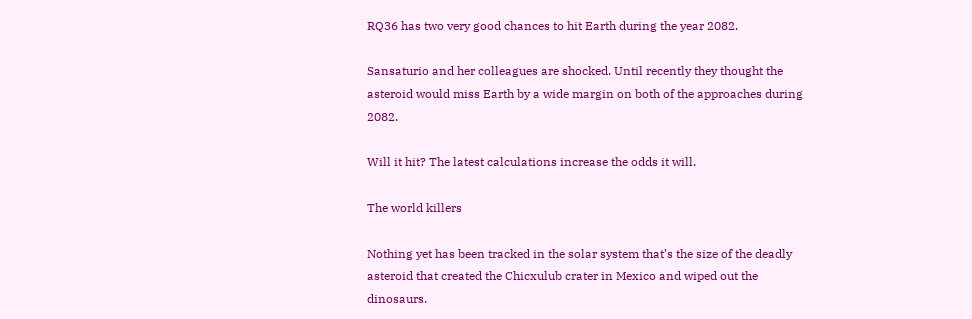RQ36 has two very good chances to hit Earth during the year 2082.

Sansaturio and her colleagues are shocked. Until recently they thought the asteroid would miss Earth by a wide margin on both of the approaches during 2082.

Will it hit? The latest calculations increase the odds it will.

The world killers

Nothing yet has been tracked in the solar system that’s the size of the deadly asteroid that created the Chicxulub crater in Mexico and wiped out the dinosaurs.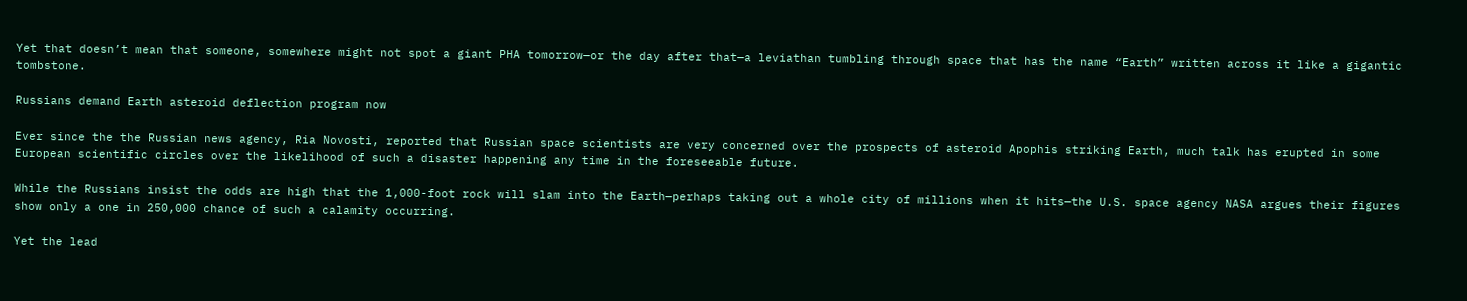Yet that doesn’t mean that someone, somewhere might not spot a giant PHA tomorrow—or the day after that—a leviathan tumbling through space that has the name “Earth” written across it like a gigantic tombstone.

Russians demand Earth asteroid deflection program now

Ever since the the Russian news agency, Ria Novosti, reported that Russian space scientists are very concerned over the prospects of asteroid Apophis striking Earth, much talk has erupted in some European scientific circles over the likelihood of such a disaster happening any time in the foreseeable future.

While the Russians insist the odds are high that the 1,000-foot rock will slam into the Earth—perhaps taking out a whole city of millions when it hits—the U.S. space agency NASA argues their figures show only a one in 250,000 chance of such a calamity occurring.

Yet the lead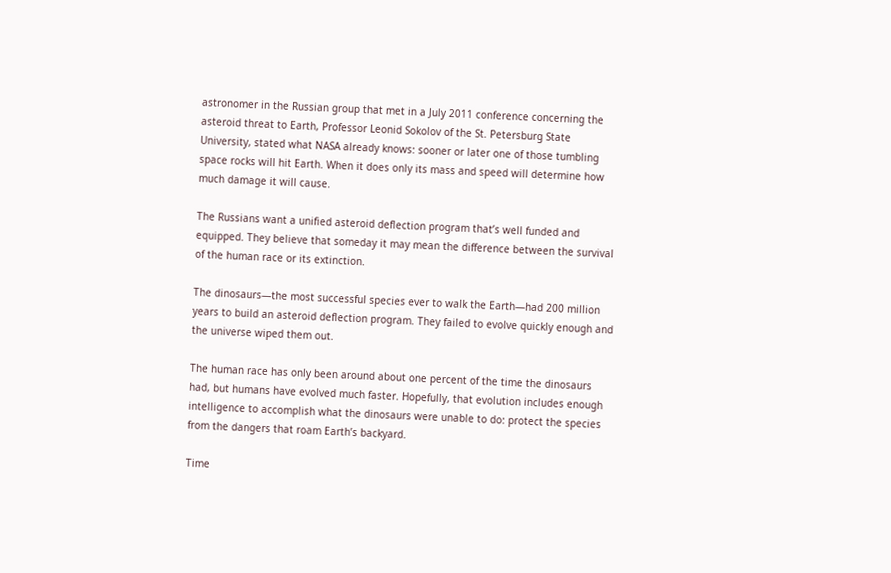astronomer in the Russian group that met in a July 2011 conference concerning the asteroid threat to Earth, Professor Leonid Sokolov of the St. Petersburg State University, stated what NASA already knows: sooner or later one of those tumbling space rocks will hit Earth. When it does only its mass and speed will determine how much damage it will cause.

The Russians want a unified asteroid deflection program that’s well funded and equipped. They believe that someday it may mean the difference between the survival of the human race or its extinction.

The dinosaurs—the most successful species ever to walk the Earth—had 200 million years to build an asteroid deflection program. They failed to evolve quickly enough and the universe wiped them out.

The human race has only been around about one percent of the time the dinosaurs had, but humans have evolved much faster. Hopefully, that evolution includes enough intelligence to accomplish what the dinosaurs were unable to do: protect the species from the dangers that roam Earth’s backyard.

Time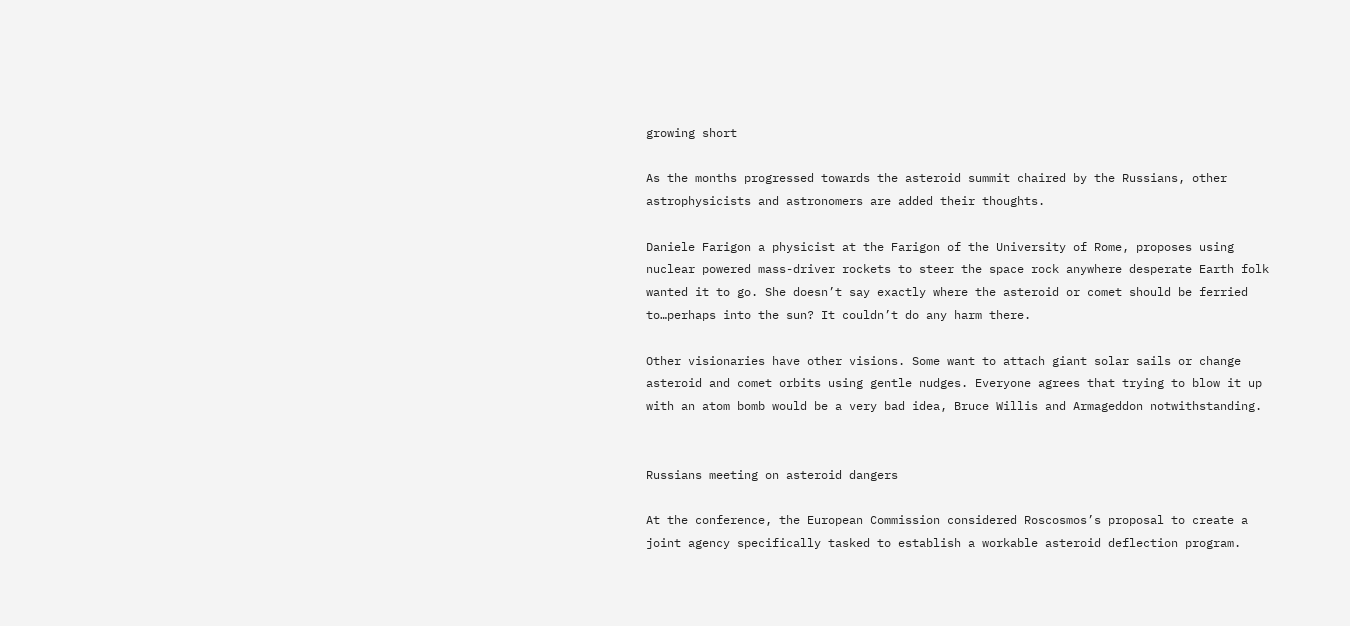growing short

As the months progressed towards the asteroid summit chaired by the Russians, other astrophysicists and astronomers are added their thoughts.

Daniele Farigon a physicist at the Farigon of the University of Rome, proposes using nuclear powered mass-driver rockets to steer the space rock anywhere desperate Earth folk wanted it to go. She doesn’t say exactly where the asteroid or comet should be ferried to…perhaps into the sun? It couldn’t do any harm there.

Other visionaries have other visions. Some want to attach giant solar sails or change asteroid and comet orbits using gentle nudges. Everyone agrees that trying to blow it up with an atom bomb would be a very bad idea, Bruce Willis and Armageddon notwithstanding.


Russians meeting on asteroid dangers

At the conference, the European Commission considered Roscosmos’s proposal to create a joint agency specifically tasked to establish a workable asteroid deflection program.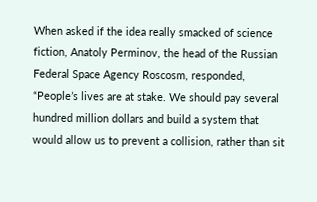When asked if the idea really smacked of science fiction, Anatoly Perminov, the head of the Russian Federal Space Agency Roscosm, responded, “People’s lives are at stake. We should pay several hundred million dollars and build a system that would allow us to prevent a collision, rather than sit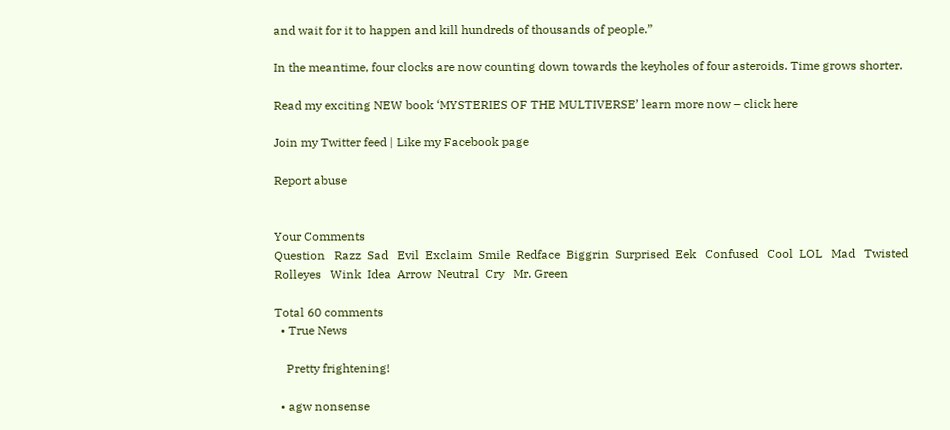and wait for it to happen and kill hundreds of thousands of people.”

In the meantime, four clocks are now counting down towards the keyholes of four asteroids. Time grows shorter.

Read my exciting NEW book ‘MYSTERIES OF THE MULTIVERSE’ learn more now – click here

Join my Twitter feed | Like my Facebook page

Report abuse


Your Comments
Question   Razz  Sad   Evil  Exclaim  Smile  Redface  Biggrin  Surprised  Eek   Confused   Cool  LOL   Mad   Twisted  Rolleyes   Wink  Idea  Arrow  Neutral  Cry   Mr. Green

Total 60 comments
  • True News

    Pretty frightening!

  • agw nonsense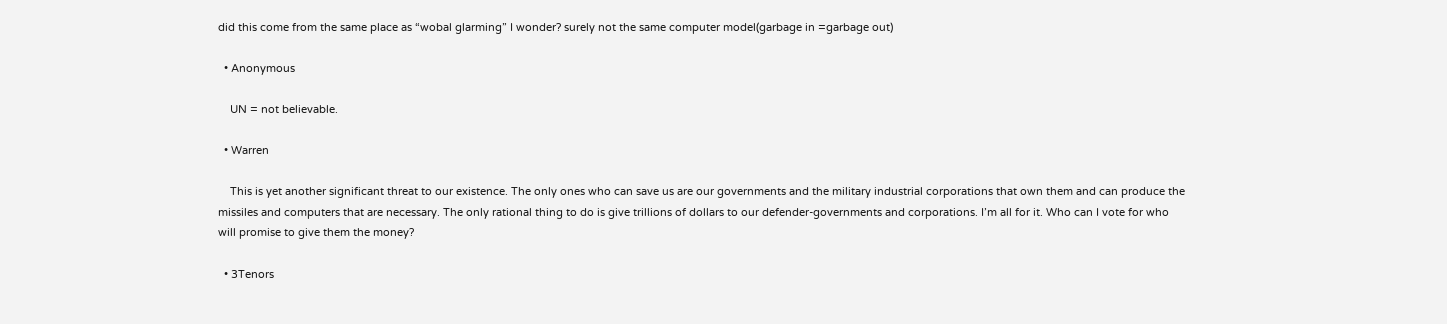did this come from the same place as “wobal glarming” I wonder? surely not the same computer model(garbage in =garbage out)

  • Anonymous

    UN = not believable.

  • Warren

    This is yet another significant threat to our existence. The only ones who can save us are our governments and the military industrial corporations that own them and can produce the missiles and computers that are necessary. The only rational thing to do is give trillions of dollars to our defender-governments and corporations. I’m all for it. Who can I vote for who will promise to give them the money?

  • 3Tenors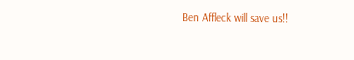Ben Affleck will save us!!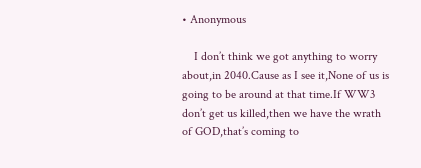• Anonymous

    I don’t think we got anything to worry about,in 2040.Cause as I see it,None of us is going to be around at that time.If WW3 don’t get us killed,then we have the wrath of GOD,that’s coming to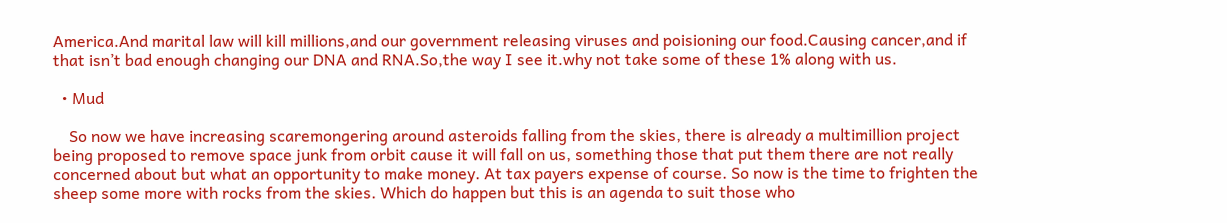America.And marital law will kill millions,and our government releasing viruses and poisioning our food.Causing cancer,and if that isn’t bad enough changing our DNA and RNA.So,the way I see it.why not take some of these 1% along with us.

  • Mud

    So now we have increasing scaremongering around asteroids falling from the skies, there is already a multimillion project being proposed to remove space junk from orbit cause it will fall on us, something those that put them there are not really concerned about but what an opportunity to make money. At tax payers expense of course. So now is the time to frighten the sheep some more with rocks from the skies. Which do happen but this is an agenda to suit those who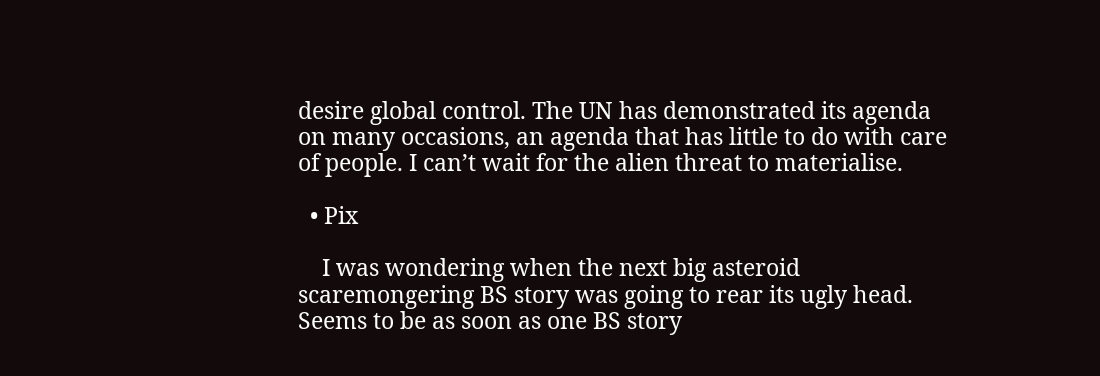desire global control. The UN has demonstrated its agenda on many occasions, an agenda that has little to do with care of people. I can’t wait for the alien threat to materialise.

  • Pix

    I was wondering when the next big asteroid scaremongering BS story was going to rear its ugly head. Seems to be as soon as one BS story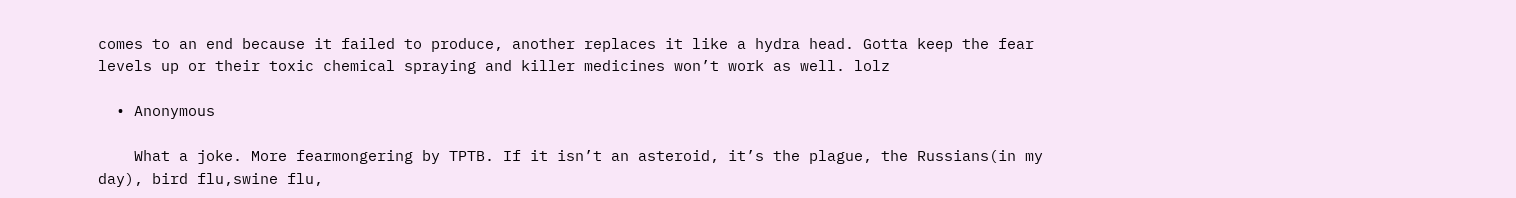comes to an end because it failed to produce, another replaces it like a hydra head. Gotta keep the fear levels up or their toxic chemical spraying and killer medicines won’t work as well. lolz

  • Anonymous

    What a joke. More fearmongering by TPTB. If it isn’t an asteroid, it’s the plague, the Russians(in my day), bird flu,swine flu,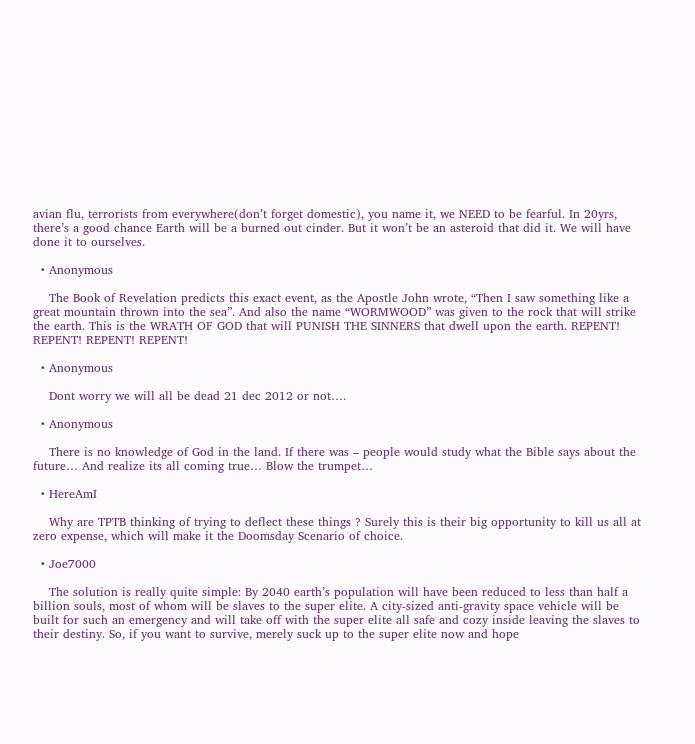avian flu, terrorists from everywhere(don’t forget domestic), you name it, we NEED to be fearful. In 20yrs, there’s a good chance Earth will be a burned out cinder. But it won’t be an asteroid that did it. We will have done it to ourselves.

  • Anonymous

    The Book of Revelation predicts this exact event, as the Apostle John wrote, “Then I saw something like a great mountain thrown into the sea”. And also the name “WORMWOOD” was given to the rock that will strike the earth. This is the WRATH OF GOD that will PUNISH THE SINNERS that dwell upon the earth. REPENT! REPENT! REPENT! REPENT!

  • Anonymous

    Dont worry we will all be dead 21 dec 2012 or not….

  • Anonymous

    There is no knowledge of God in the land. If there was – people would study what the Bible says about the future… And realize its all coming true… Blow the trumpet…

  • HereAmI

    Why are TPTB thinking of trying to deflect these things ? Surely this is their big opportunity to kill us all at zero expense, which will make it the Doomsday Scenario of choice.

  • Joe7000

    The solution is really quite simple: By 2040 earth’s population will have been reduced to less than half a billion souls, most of whom will be slaves to the super elite. A city-sized anti-gravity space vehicle will be built for such an emergency and will take off with the super elite all safe and cozy inside leaving the slaves to their destiny. So, if you want to survive, merely suck up to the super elite now and hope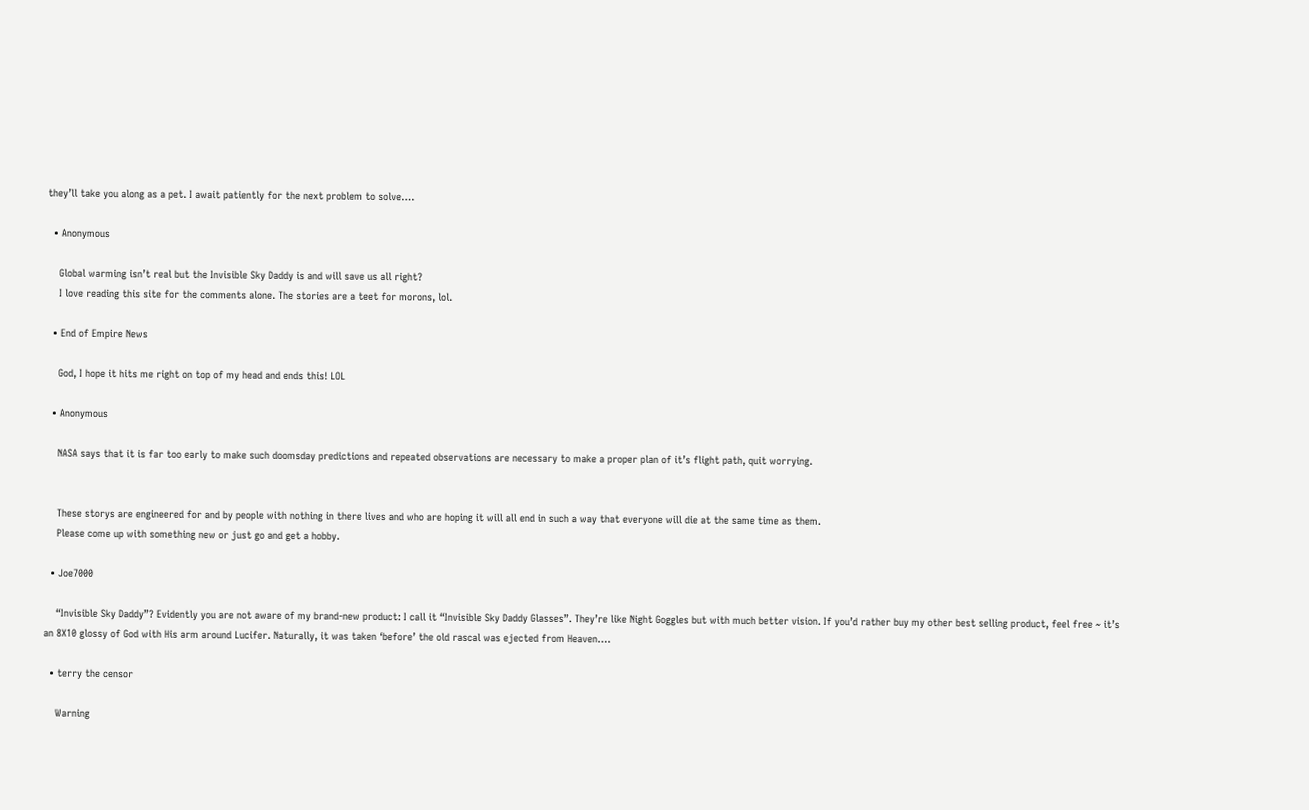they’ll take you along as a pet. I await patiently for the next problem to solve….

  • Anonymous

    Global warming isn’t real but the Invisible Sky Daddy is and will save us all right?
    I love reading this site for the comments alone. The stories are a teet for morons, lol.

  • End of Empire News

    God, I hope it hits me right on top of my head and ends this! LOL

  • Anonymous

    NASA says that it is far too early to make such doomsday predictions and repeated observations are necessary to make a proper plan of it’s flight path, quit worrying.


    These storys are engineered for and by people with nothing in there lives and who are hoping it will all end in such a way that everyone will die at the same time as them.
    Please come up with something new or just go and get a hobby.

  • Joe7000

    “Invisible Sky Daddy”? Evidently you are not aware of my brand-new product: I call it “Invisible Sky Daddy Glasses”. They’re like Night Goggles but with much better vision. If you’d rather buy my other best selling product, feel free ~ it’s an 8X10 glossy of God with His arm around Lucifer. Naturally, it was taken ‘before’ the old rascal was ejected from Heaven….

  • terry the censor

    Warning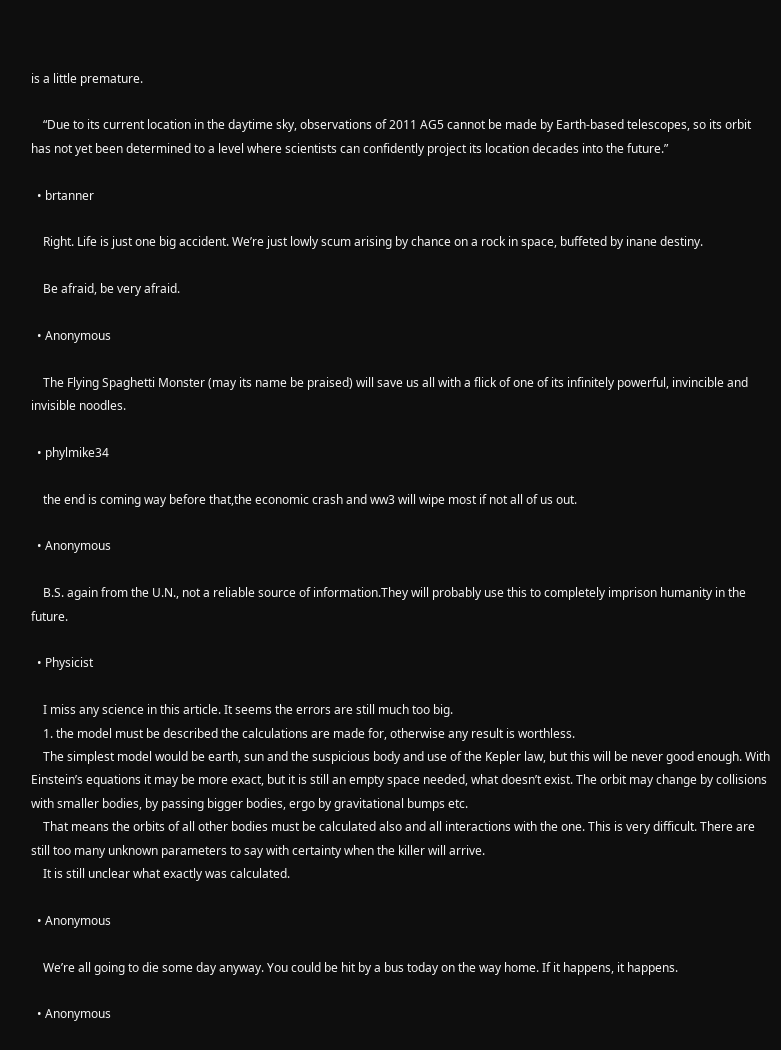is a little premature.

    “Due to its current location in the daytime sky, observations of 2011 AG5 cannot be made by Earth-based telescopes, so its orbit has not yet been determined to a level where scientists can confidently project its location decades into the future.”

  • brtanner

    Right. Life is just one big accident. We’re just lowly scum arising by chance on a rock in space, buffeted by inane destiny.

    Be afraid, be very afraid.

  • Anonymous

    The Flying Spaghetti Monster (may its name be praised) will save us all with a flick of one of its infinitely powerful, invincible and invisible noodles.

  • phylmike34

    the end is coming way before that,the economic crash and ww3 will wipe most if not all of us out.

  • Anonymous

    B.S. again from the U.N., not a reliable source of information.They will probably use this to completely imprison humanity in the future.

  • Physicist

    I miss any science in this article. It seems the errors are still much too big.
    1. the model must be described the calculations are made for, otherwise any result is worthless.
    The simplest model would be earth, sun and the suspicious body and use of the Kepler law, but this will be never good enough. With Einstein’s equations it may be more exact, but it is still an empty space needed, what doesn’t exist. The orbit may change by collisions with smaller bodies, by passing bigger bodies, ergo by gravitational bumps etc.
    That means the orbits of all other bodies must be calculated also and all interactions with the one. This is very difficult. There are still too many unknown parameters to say with certainty when the killer will arrive.
    It is still unclear what exactly was calculated.

  • Anonymous

    We’re all going to die some day anyway. You could be hit by a bus today on the way home. If it happens, it happens.

  • Anonymous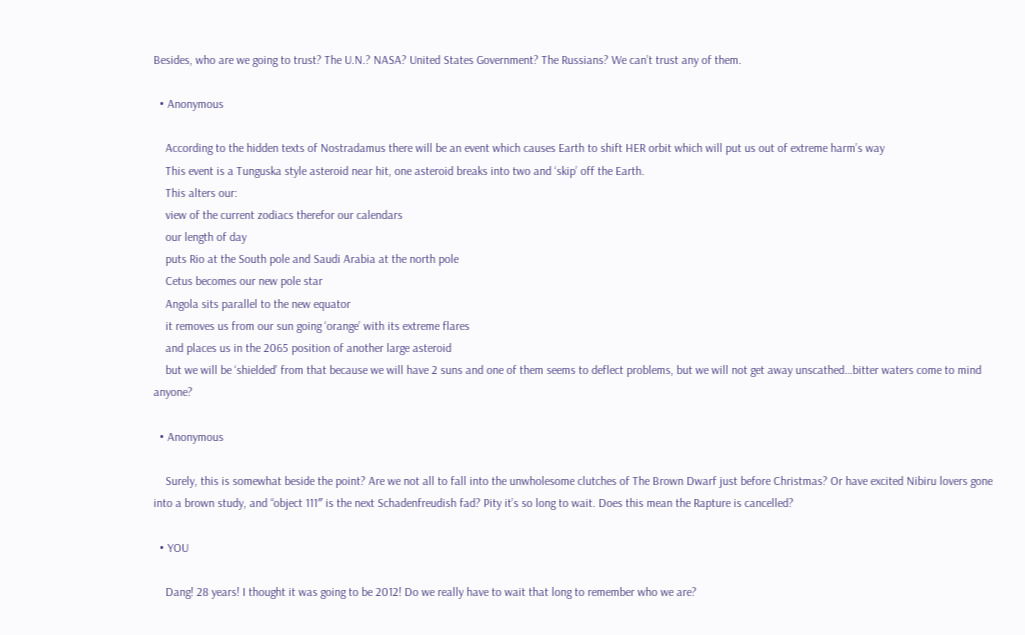Besides, who are we going to trust? The U.N.? NASA? United States Government? The Russians? We can’t trust any of them.

  • Anonymous

    According to the hidden texts of Nostradamus there will be an event which causes Earth to shift HER orbit which will put us out of extreme harm’s way
    This event is a Tunguska style asteroid near hit, one asteroid breaks into two and ‘skip’ off the Earth.
    This alters our:
    view of the current zodiacs therefor our calendars
    our length of day
    puts Rio at the South pole and Saudi Arabia at the north pole
    Cetus becomes our new pole star
    Angola sits parallel to the new equator
    it removes us from our sun going ‘orange’ with its extreme flares
    and places us in the 2065 position of another large asteroid
    but we will be ‘shielded’ from that because we will have 2 suns and one of them seems to deflect problems, but we will not get away unscathed…bitter waters come to mind anyone?

  • Anonymous

    Surely, this is somewhat beside the point? Are we not all to fall into the unwholesome clutches of The Brown Dwarf just before Christmas? Or have excited Nibiru lovers gone into a brown study, and “object 111″ is the next Schadenfreudish fad? Pity it’s so long to wait. Does this mean the Rapture is cancelled?

  • YOU

    Dang! 28 years! I thought it was going to be 2012! Do we really have to wait that long to remember who we are?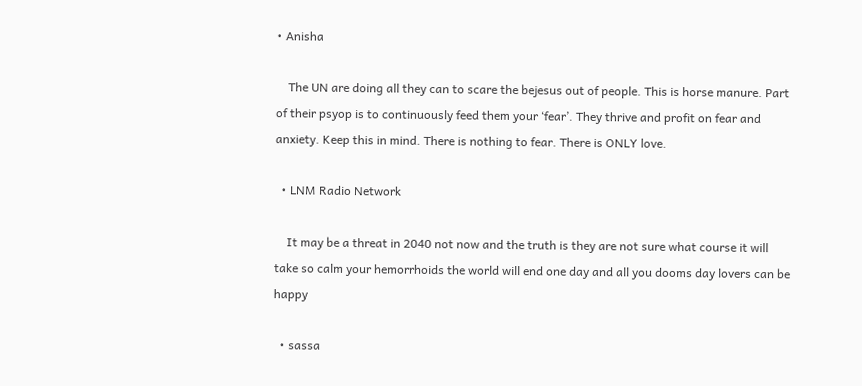• Anisha

    The UN are doing all they can to scare the bejesus out of people. This is horse manure. Part of their psyop is to continuously feed them your ‘fear’. They thrive and profit on fear and anxiety. Keep this in mind. There is nothing to fear. There is ONLY love.

  • LNM Radio Network

    It may be a threat in 2040 not now and the truth is they are not sure what course it will take so calm your hemorrhoids the world will end one day and all you dooms day lovers can be happy

  • sassa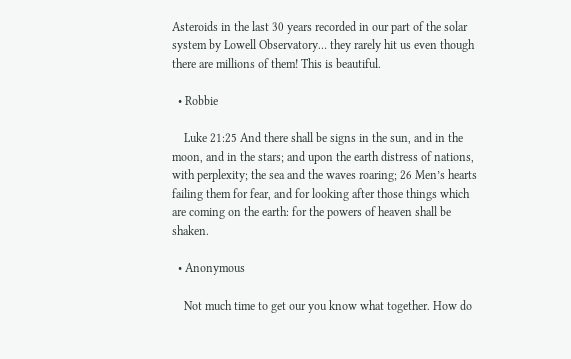Asteroids in the last 30 years recorded in our part of the solar system by Lowell Observatory… they rarely hit us even though there are millions of them! This is beautiful.

  • Robbie

    Luke 21:25 And there shall be signs in the sun, and in the moon, and in the stars; and upon the earth distress of nations, with perplexity; the sea and the waves roaring; 26 Men’s hearts failing them for fear, and for looking after those things which are coming on the earth: for the powers of heaven shall be shaken.

  • Anonymous

    Not much time to get our you know what together. How do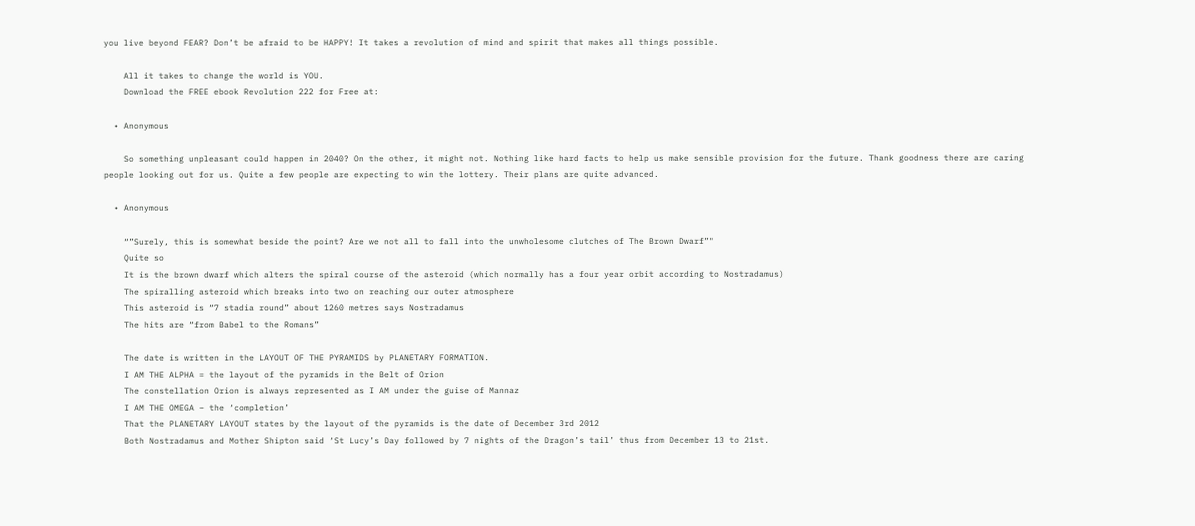you live beyond FEAR? Don’t be afraid to be HAPPY! It takes a revolution of mind and spirit that makes all things possible.

    All it takes to change the world is YOU.
    Download the FREE ebook Revolution 222 for Free at:

  • Anonymous

    So something unpleasant could happen in 2040? On the other, it might not. Nothing like hard facts to help us make sensible provision for the future. Thank goodness there are caring people looking out for us. Quite a few people are expecting to win the lottery. Their plans are quite advanced.

  • Anonymous

    “”Surely, this is somewhat beside the point? Are we not all to fall into the unwholesome clutches of The Brown Dwarf”"
    Quite so
    It is the brown dwarf which alters the spiral course of the asteroid (which normally has a four year orbit according to Nostradamus)
    The spiralling asteroid which breaks into two on reaching our outer atmosphere
    This asteroid is “7 stadia round” about 1260 metres says Nostradamus
    The hits are “from Babel to the Romans”

    The date is written in the LAYOUT OF THE PYRAMIDS by PLANETARY FORMATION.
    I AM THE ALPHA = the layout of the pyramids in the Belt of Orion
    The constellation Orion is always represented as I AM under the guise of Mannaz
    I AM THE OMEGA – the ‘completion’
    That the PLANETARY LAYOUT states by the layout of the pyramids is the date of December 3rd 2012
    Both Nostradamus and Mother Shipton said ‘St Lucy’s Day followed by 7 nights of the Dragon’s tail’ thus from December 13 to 21st.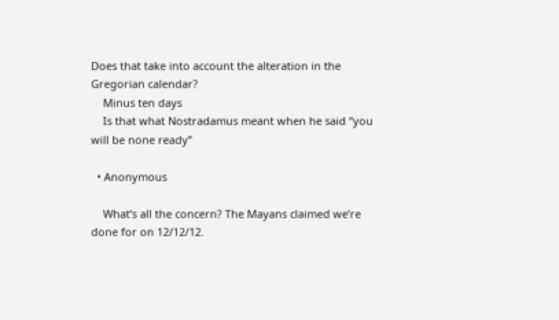Does that take into account the alteration in the Gregorian calendar?
    Minus ten days
    Is that what Nostradamus meant when he said “you will be none ready”

  • Anonymous

    What’s all the concern? The Mayans claimed we’re done for on 12/12/12.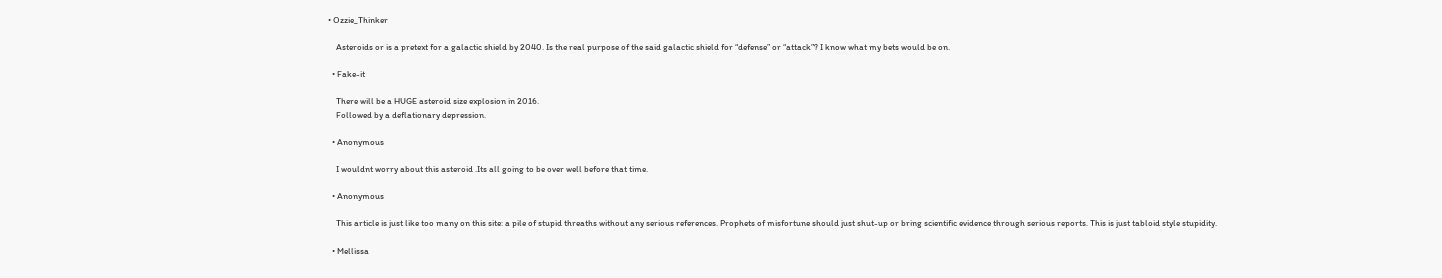• Ozzie_Thinker

    Asteroids or is a pretext for a galactic shield by 2040. Is the real purpose of the said galactic shield for “defense” or “attack”? I know what my bets would be on.

  • Fake-it

    There will be a HUGE asteroid size explosion in 2016.
    Followed by a deflationary depression.

  • Anonymous

    I wouldnt worry about this asteroid .Its all going to be over well before that time.

  • Anonymous

    This article is just like too many on this site: a pile of stupid threaths without any serious references. Prophets of misfortune should just shut-up or bring scientific evidence through serious reports. This is just tabloid style stupidity.

  • Mellissa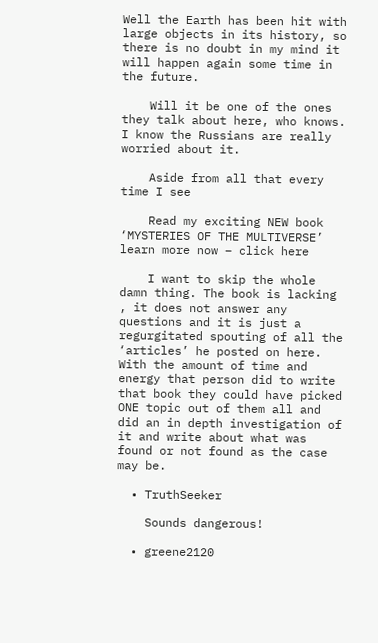Well the Earth has been hit with large objects in its history, so there is no doubt in my mind it will happen again some time in the future.

    Will it be one of the ones they talk about here, who knows. I know the Russians are really worried about it.

    Aside from all that every time I see

    Read my exciting NEW book ‘MYSTERIES OF THE MULTIVERSE’ learn more now – click here

    I want to skip the whole damn thing. The book is lacking , it does not answer any questions and it is just a regurgitated spouting of all the ‘articles’ he posted on here. With the amount of time and energy that person did to write that book they could have picked ONE topic out of them all and did an in depth investigation of it and write about what was found or not found as the case may be.

  • TruthSeeker

    Sounds dangerous!

  • greene2120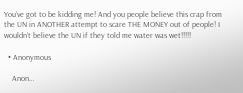You’ve got to be kidding me! And you people believe this crap from the UN in ANOTHER attempt to scare THE MONEY out of people! I wouldn’t believe the UN if they told me water was wet!!!!!

  • Anonymous

    Anon…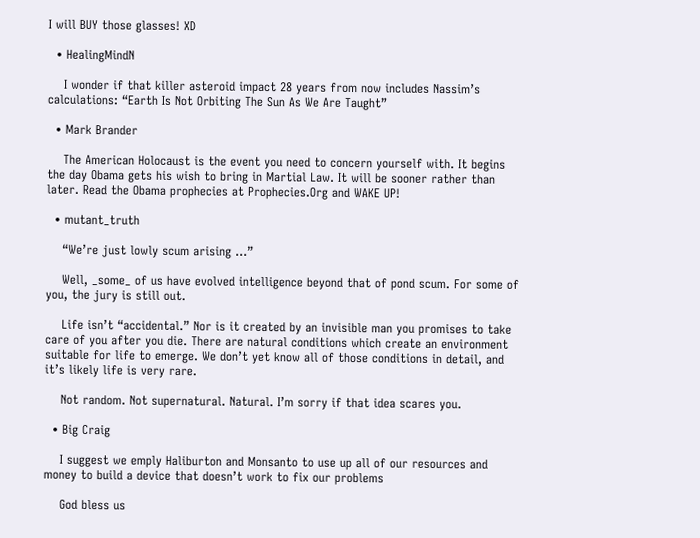I will BUY those glasses! XD

  • HealingMindN

    I wonder if that killer asteroid impact 28 years from now includes Nassim’s calculations: “Earth Is Not Orbiting The Sun As We Are Taught”

  • Mark Brander

    The American Holocaust is the event you need to concern yourself with. It begins the day Obama gets his wish to bring in Martial Law. It will be sooner rather than later. Read the Obama prophecies at Prophecies.Org and WAKE UP!

  • mutant_truth

    “We’re just lowly scum arising …”

    Well, _some_ of us have evolved intelligence beyond that of pond scum. For some of you, the jury is still out.

    Life isn’t “accidental.” Nor is it created by an invisible man you promises to take care of you after you die. There are natural conditions which create an environment suitable for life to emerge. We don’t yet know all of those conditions in detail, and it’s likely life is very rare.

    Not random. Not supernatural. Natural. I’m sorry if that idea scares you.

  • Big Craig

    I suggest we emply Haliburton and Monsanto to use up all of our resources and money to build a device that doesn’t work to fix our problems

    God bless us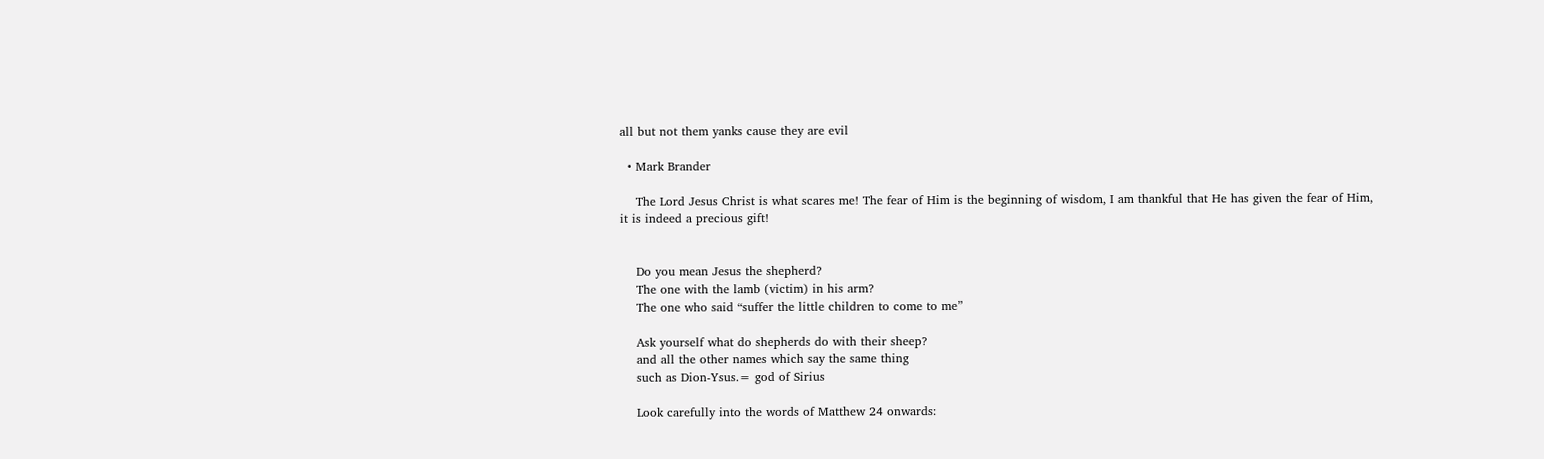all but not them yanks cause they are evil

  • Mark Brander

    The Lord Jesus Christ is what scares me! The fear of Him is the beginning of wisdom, I am thankful that He has given the fear of Him, it is indeed a precious gift!


    Do you mean Jesus the shepherd?
    The one with the lamb (victim) in his arm?
    The one who said “suffer the little children to come to me”

    Ask yourself what do shepherds do with their sheep?
    and all the other names which say the same thing
    such as Dion-Ysus.= god of Sirius

    Look carefully into the words of Matthew 24 onwards: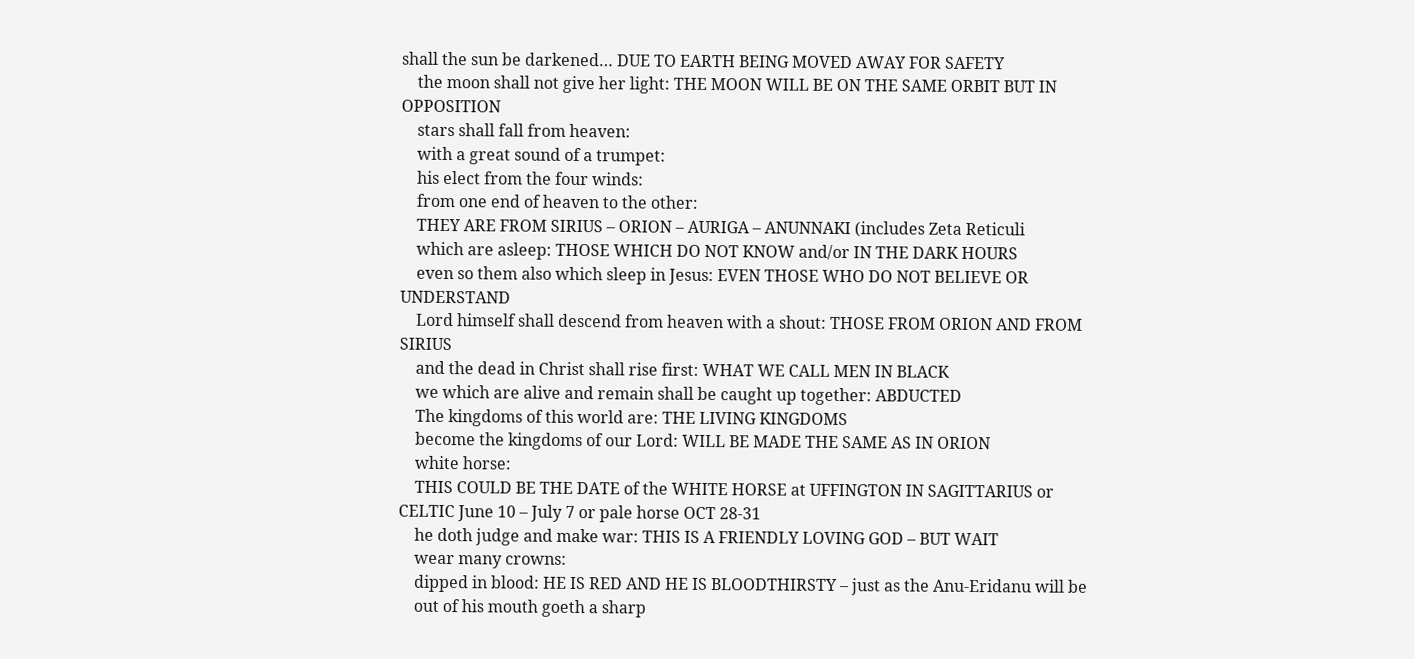shall the sun be darkened… DUE TO EARTH BEING MOVED AWAY FOR SAFETY
    the moon shall not give her light: THE MOON WILL BE ON THE SAME ORBIT BUT IN OPPOSITION
    stars shall fall from heaven:
    with a great sound of a trumpet:
    his elect from the four winds:
    from one end of heaven to the other:
    THEY ARE FROM SIRIUS – ORION – AURIGA – ANUNNAKI (includes Zeta Reticuli
    which are asleep: THOSE WHICH DO NOT KNOW and/or IN THE DARK HOURS
    even so them also which sleep in Jesus: EVEN THOSE WHO DO NOT BELIEVE OR UNDERSTAND
    Lord himself shall descend from heaven with a shout: THOSE FROM ORION AND FROM SIRIUS
    and the dead in Christ shall rise first: WHAT WE CALL MEN IN BLACK
    we which are alive and remain shall be caught up together: ABDUCTED
    The kingdoms of this world are: THE LIVING KINGDOMS
    become the kingdoms of our Lord: WILL BE MADE THE SAME AS IN ORION
    white horse:
    THIS COULD BE THE DATE of the WHITE HORSE at UFFINGTON IN SAGITTARIUS or CELTIC June 10 – July 7 or pale horse OCT 28-31
    he doth judge and make war: THIS IS A FRIENDLY LOVING GOD – BUT WAIT
    wear many crowns:
    dipped in blood: HE IS RED AND HE IS BLOODTHIRSTY – just as the Anu-Eridanu will be
    out of his mouth goeth a sharp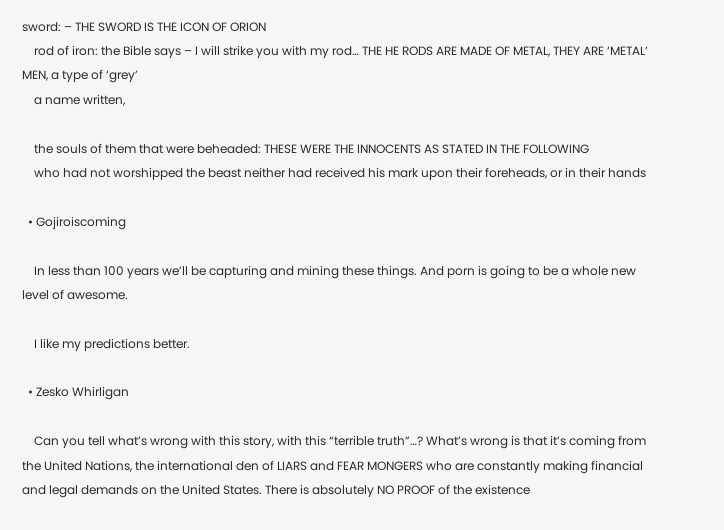sword: – THE SWORD IS THE ICON OF ORION
    rod of iron: the Bible says – I will strike you with my rod… THE HE RODS ARE MADE OF METAL, THEY ARE ‘METAL’ MEN, a type of ‘grey’
    a name written,

    the souls of them that were beheaded: THESE WERE THE INNOCENTS AS STATED IN THE FOLLOWING
    who had not worshipped the beast neither had received his mark upon their foreheads, or in their hands

  • Gojiroiscoming

    In less than 100 years we’ll be capturing and mining these things. And porn is going to be a whole new level of awesome.

    I like my predictions better.

  • Zesko Whirligan

    Can you tell what’s wrong with this story, with this “terrible truth”…? What’s wrong is that it’s coming from the United Nations, the international den of LIARS and FEAR MONGERS who are constantly making financial and legal demands on the United States. There is absolutely NO PROOF of the existence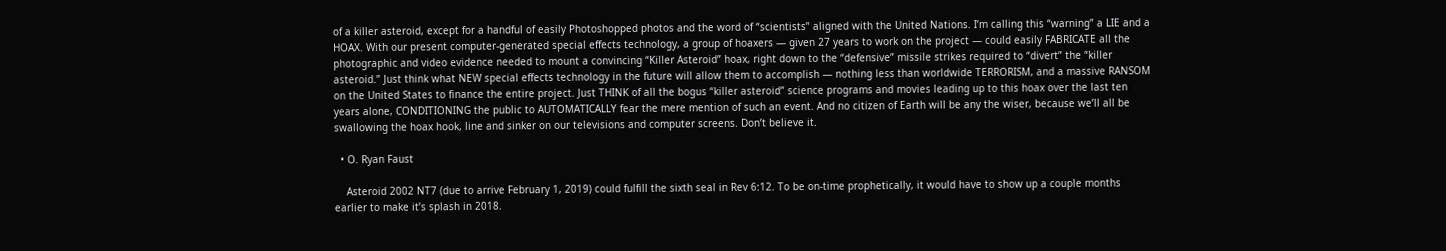of a killer asteroid, except for a handful of easily Photoshopped photos and the word of “scientists” aligned with the United Nations. I’m calling this “warning” a LIE and a HOAX. With our present computer-generated special effects technology, a group of hoaxers — given 27 years to work on the project — could easily FABRICATE all the photographic and video evidence needed to mount a convincing “Killer Asteroid” hoax, right down to the “defensive” missile strikes required to “divert” the “killer asteroid.” Just think what NEW special effects technology in the future will allow them to accomplish — nothing less than worldwide TERRORISM, and a massive RANSOM on the United States to finance the entire project. Just THINK of all the bogus “killer asteroid” science programs and movies leading up to this hoax over the last ten years alone, CONDITIONING the public to AUTOMATICALLY fear the mere mention of such an event. And no citizen of Earth will be any the wiser, because we’ll all be swallowing the hoax hook, line and sinker on our televisions and computer screens. Don’t believe it.

  • O. Ryan Faust

    Asteroid 2002 NT7 (due to arrive February 1, 2019) could fulfill the sixth seal in Rev 6:12. To be on-time prophetically, it would have to show up a couple months earlier to make it’s splash in 2018.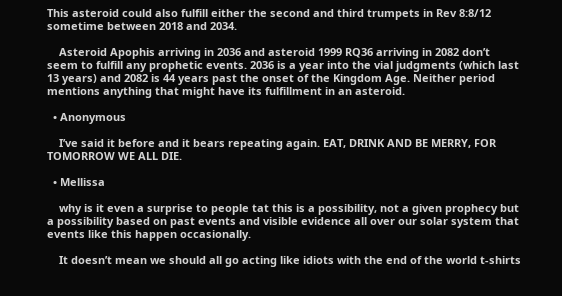This asteroid could also fulfill either the second and third trumpets in Rev 8:8/12 sometime between 2018 and 2034.

    Asteroid Apophis arriving in 2036 and asteroid 1999 RQ36 arriving in 2082 don’t seem to fulfill any prophetic events. 2036 is a year into the vial judgments (which last 13 years) and 2082 is 44 years past the onset of the Kingdom Age. Neither period mentions anything that might have its fulfillment in an asteroid.

  • Anonymous

    I’ve said it before and it bears repeating again. EAT, DRINK AND BE MERRY, FOR TOMORROW WE ALL DIE.

  • Mellissa

    why is it even a surprise to people tat this is a possibility, not a given prophecy but a possibility based on past events and visible evidence all over our solar system that events like this happen occasionally.

    It doesn’t mean we should all go acting like idiots with the end of the world t-shirts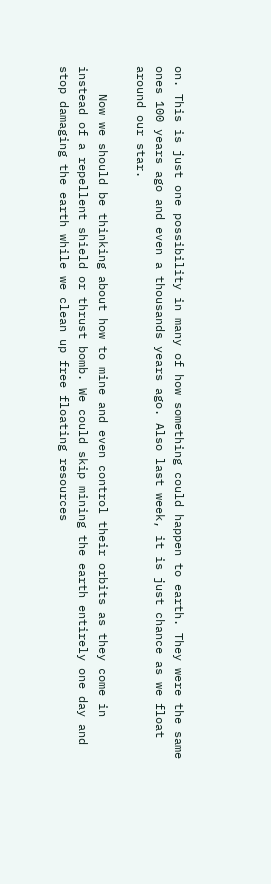on. This is just one possibility in many of how something could happen to earth. They were the same ones 100 years ago and even a thousands years ago. Also last week, it is just chance as we float around our star.

    Now we should be thinking about how to mine and even control their orbits as they come in instead of a repellent shield or thrust bomb. We could skip mining the earth entirely one day and stop damaging the earth while we clean up free floating resources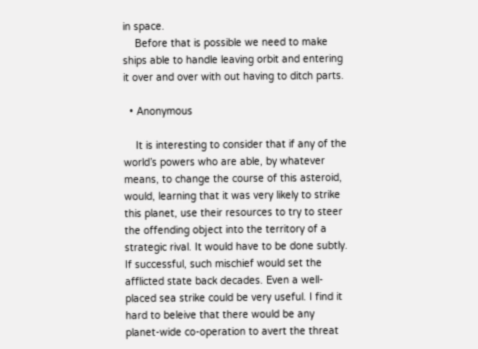in space.
    Before that is possible we need to make ships able to handle leaving orbit and entering it over and over with out having to ditch parts.

  • Anonymous

    It is interesting to consider that if any of the world’s powers who are able, by whatever means, to change the course of this asteroid, would, learning that it was very likely to strike this planet, use their resources to try to steer the offending object into the territory of a strategic rival. It would have to be done subtly. If successful, such mischief would set the afflicted state back decades. Even a well-placed sea strike could be very useful. I find it hard to beleive that there would be any planet-wide co-operation to avert the threat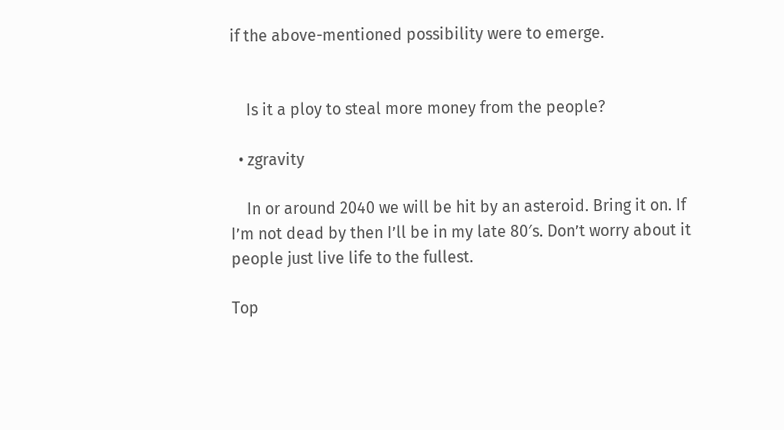if the above-mentioned possibility were to emerge.


    Is it a ploy to steal more money from the people?

  • zgravity

    In or around 2040 we will be hit by an asteroid. Bring it on. If I’m not dead by then I’ll be in my late 80′s. Don’t worry about it people just live life to the fullest.

Top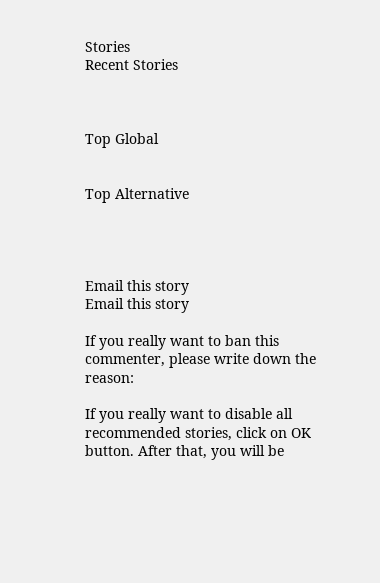Stories
Recent Stories



Top Global


Top Alternative




Email this story
Email this story

If you really want to ban this commenter, please write down the reason:

If you really want to disable all recommended stories, click on OK button. After that, you will be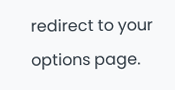redirect to your options page.